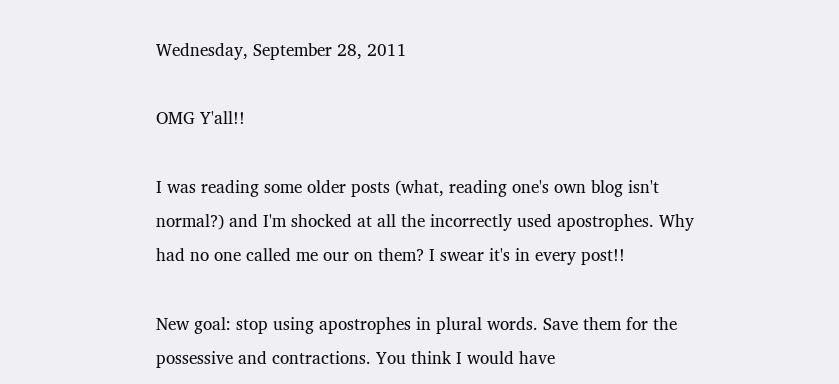Wednesday, September 28, 2011

OMG Y'all!!

I was reading some older posts (what, reading one's own blog isn't normal?) and I'm shocked at all the incorrectly used apostrophes. Why had no one called me our on them? I swear it's in every post!!

New goal: stop using apostrophes in plural words. Save them for the possessive and contractions. You think I would have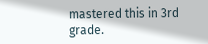mastered this in 3rd grade.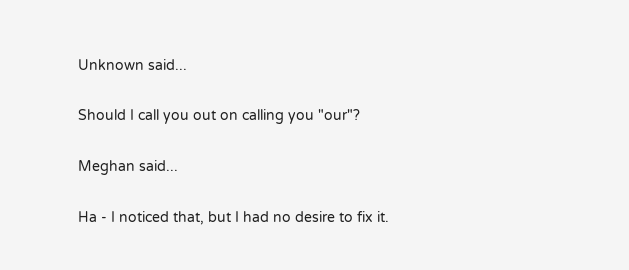Unknown said...

Should I call you out on calling you "our"?

Meghan said...

Ha - I noticed that, but I had no desire to fix it.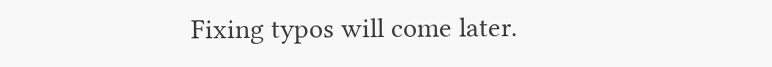Fixing typos will come later.